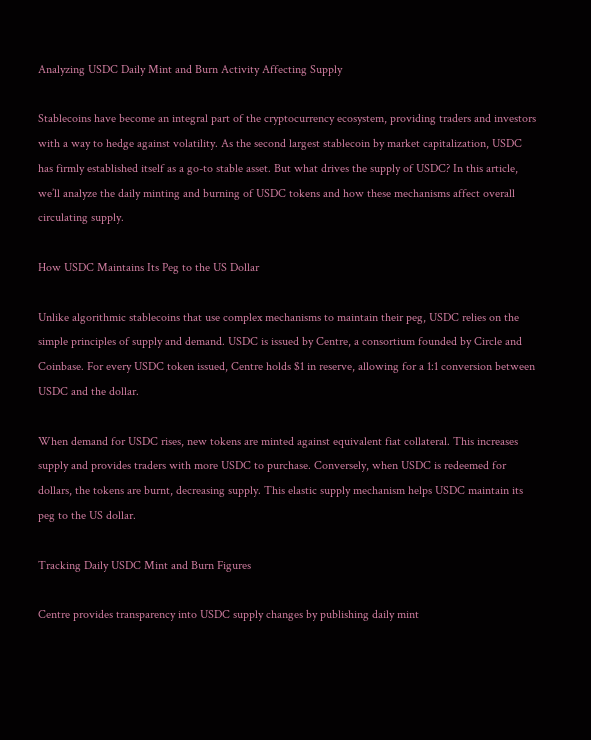Analyzing USDC Daily Mint and Burn Activity Affecting Supply

Stablecoins have become an integral part of the cryptocurrency ecosystem, providing traders and investors with a way to hedge against volatility. As the second largest stablecoin by market capitalization, USDC has firmly established itself as a go-to stable asset. But what drives the supply of USDC? In this article, we’ll analyze the daily minting and burning of USDC tokens and how these mechanisms affect overall circulating supply.

How USDC Maintains Its Peg to the US Dollar

Unlike algorithmic stablecoins that use complex mechanisms to maintain their peg, USDC relies on the simple principles of supply and demand. USDC is issued by Centre, a consortium founded by Circle and Coinbase. For every USDC token issued, Centre holds $1 in reserve, allowing for a 1:1 conversion between USDC and the dollar.

When demand for USDC rises, new tokens are minted against equivalent fiat collateral. This increases supply and provides traders with more USDC to purchase. Conversely, when USDC is redeemed for dollars, the tokens are burnt, decreasing supply. This elastic supply mechanism helps USDC maintain its peg to the US dollar.

Tracking Daily USDC Mint and Burn Figures

Centre provides transparency into USDC supply changes by publishing daily mint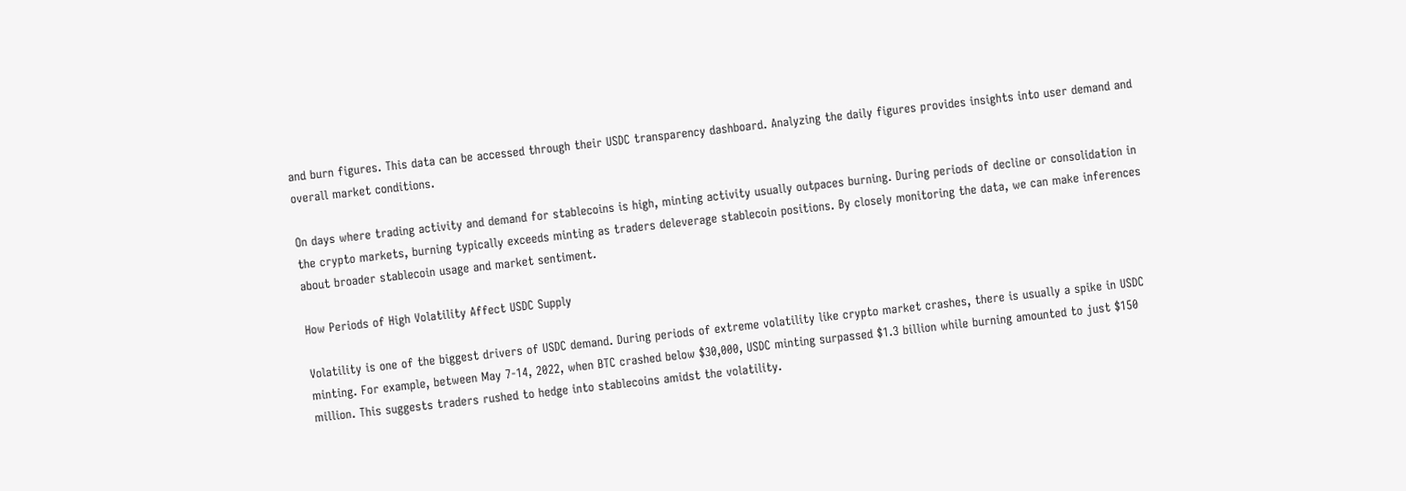and burn figures. This data can be accessed through their USDC transparency dashboard. Analyzing the daily figures provides insights into user demand and overall market conditions.

On days where trading activity and demand for stablecoins is high, minting activity usually outpaces burning. During periods of decline or consolidation in the crypto markets, burning typically exceeds minting as traders deleverage stablecoin positions. By closely monitoring the data, we can make inferences about broader stablecoin usage and market sentiment.

How Periods of High Volatility Affect USDC Supply

Volatility is one of the biggest drivers of USDC demand. During periods of extreme volatility like crypto market crashes, there is usually a spike in USDC minting. For example, between May 7-14, 2022, when BTC crashed below $30,000, USDC minting surpassed $1.3 billion while burning amounted to just $150 million. This suggests traders rushed to hedge into stablecoins amidst the volatility.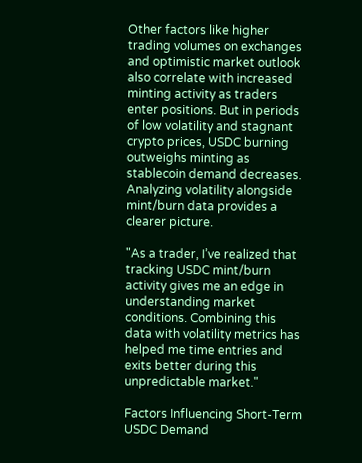Other factors like higher trading volumes on exchanges and optimistic market outlook also correlate with increased minting activity as traders enter positions. But in periods of low volatility and stagnant crypto prices, USDC burning outweighs minting as stablecoin demand decreases. Analyzing volatility alongside mint/burn data provides a clearer picture.

"As a trader, I’ve realized that tracking USDC mint/burn activity gives me an edge in understanding market conditions. Combining this data with volatility metrics has helped me time entries and exits better during this unpredictable market."

Factors Influencing Short-Term USDC Demand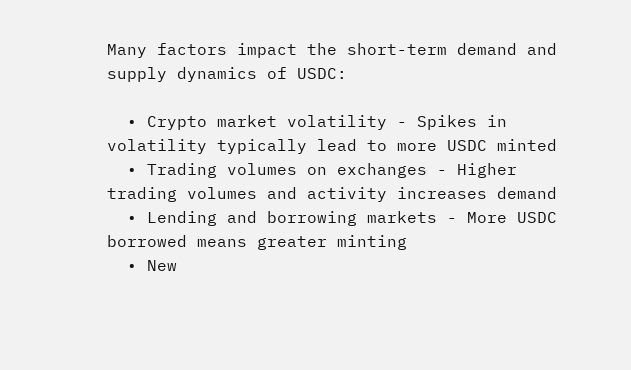Many factors impact the short-term demand and supply dynamics of USDC:

  • Crypto market volatility - Spikes in volatility typically lead to more USDC minted
  • Trading volumes on exchanges - Higher trading volumes and activity increases demand
  • Lending and borrowing markets - More USDC borrowed means greater minting
  • New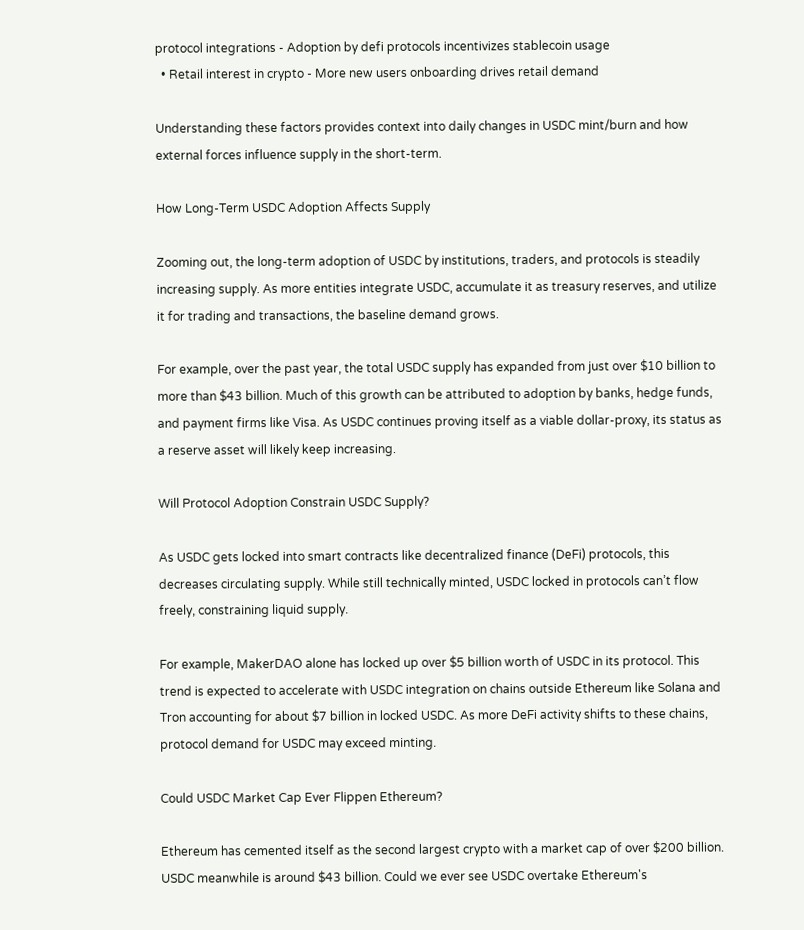protocol integrations - Adoption by defi protocols incentivizes stablecoin usage
  • Retail interest in crypto - More new users onboarding drives retail demand

Understanding these factors provides context into daily changes in USDC mint/burn and how external forces influence supply in the short-term.

How Long-Term USDC Adoption Affects Supply

Zooming out, the long-term adoption of USDC by institutions, traders, and protocols is steadily increasing supply. As more entities integrate USDC, accumulate it as treasury reserves, and utilize it for trading and transactions, the baseline demand grows.

For example, over the past year, the total USDC supply has expanded from just over $10 billion to more than $43 billion. Much of this growth can be attributed to adoption by banks, hedge funds, and payment firms like Visa. As USDC continues proving itself as a viable dollar-proxy, its status as a reserve asset will likely keep increasing.

Will Protocol Adoption Constrain USDC Supply?

As USDC gets locked into smart contracts like decentralized finance (DeFi) protocols, this decreases circulating supply. While still technically minted, USDC locked in protocols can’t flow freely, constraining liquid supply.

For example, MakerDAO alone has locked up over $5 billion worth of USDC in its protocol. This trend is expected to accelerate with USDC integration on chains outside Ethereum like Solana and Tron accounting for about $7 billion in locked USDC. As more DeFi activity shifts to these chains, protocol demand for USDC may exceed minting.

Could USDC Market Cap Ever Flippen Ethereum?

Ethereum has cemented itself as the second largest crypto with a market cap of over $200 billion. USDC meanwhile is around $43 billion. Could we ever see USDC overtake Ethereum's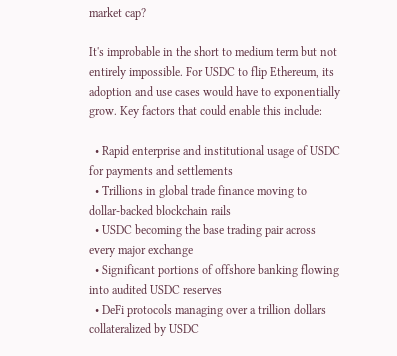market cap?

It's improbable in the short to medium term but not entirely impossible. For USDC to flip Ethereum, its adoption and use cases would have to exponentially grow. Key factors that could enable this include:

  • Rapid enterprise and institutional usage of USDC for payments and settlements
  • Trillions in global trade finance moving to dollar-backed blockchain rails
  • USDC becoming the base trading pair across every major exchange
  • Significant portions of offshore banking flowing into audited USDC reserves
  • DeFi protocols managing over a trillion dollars collateralized by USDC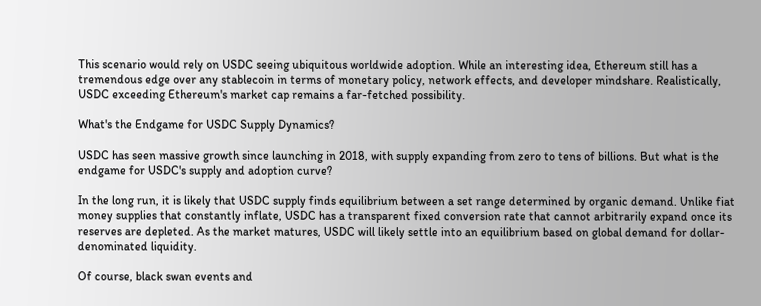This scenario would rely on USDC seeing ubiquitous worldwide adoption. While an interesting idea, Ethereum still has a tremendous edge over any stablecoin in terms of monetary policy, network effects, and developer mindshare. Realistically, USDC exceeding Ethereum's market cap remains a far-fetched possibility.

What's the Endgame for USDC Supply Dynamics?

USDC has seen massive growth since launching in 2018, with supply expanding from zero to tens of billions. But what is the endgame for USDC's supply and adoption curve?

In the long run, it is likely that USDC supply finds equilibrium between a set range determined by organic demand. Unlike fiat money supplies that constantly inflate, USDC has a transparent fixed conversion rate that cannot arbitrarily expand once its reserves are depleted. As the market matures, USDC will likely settle into an equilibrium based on global demand for dollar-denominated liquidity.

Of course, black swan events and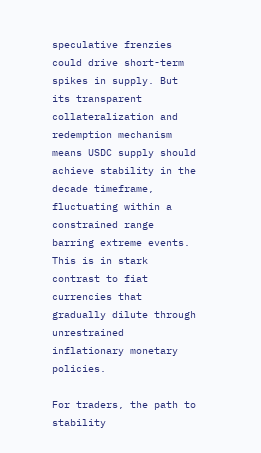speculative frenzies could drive short-term spikes in supply. But its transparent collateralization and redemption mechanism means USDC supply should achieve stability in the decade timeframe, fluctuating within a constrained range barring extreme events. This is in stark contrast to fiat currencies that gradually dilute through unrestrained inflationary monetary policies.

For traders, the path to stability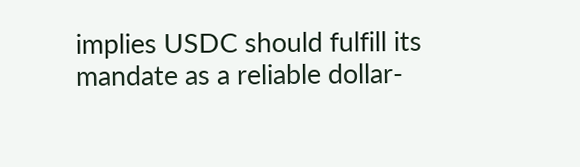implies USDC should fulfill its mandate as a reliable dollar-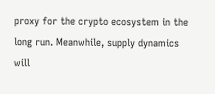proxy for the crypto ecosystem in the long run. Meanwhile, supply dynamics will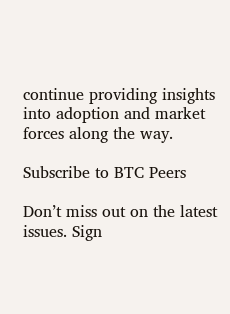continue providing insights into adoption and market forces along the way.

Subscribe to BTC Peers

Don’t miss out on the latest issues. Sign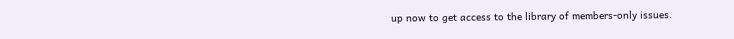up now to get access to the library of members-only issues.